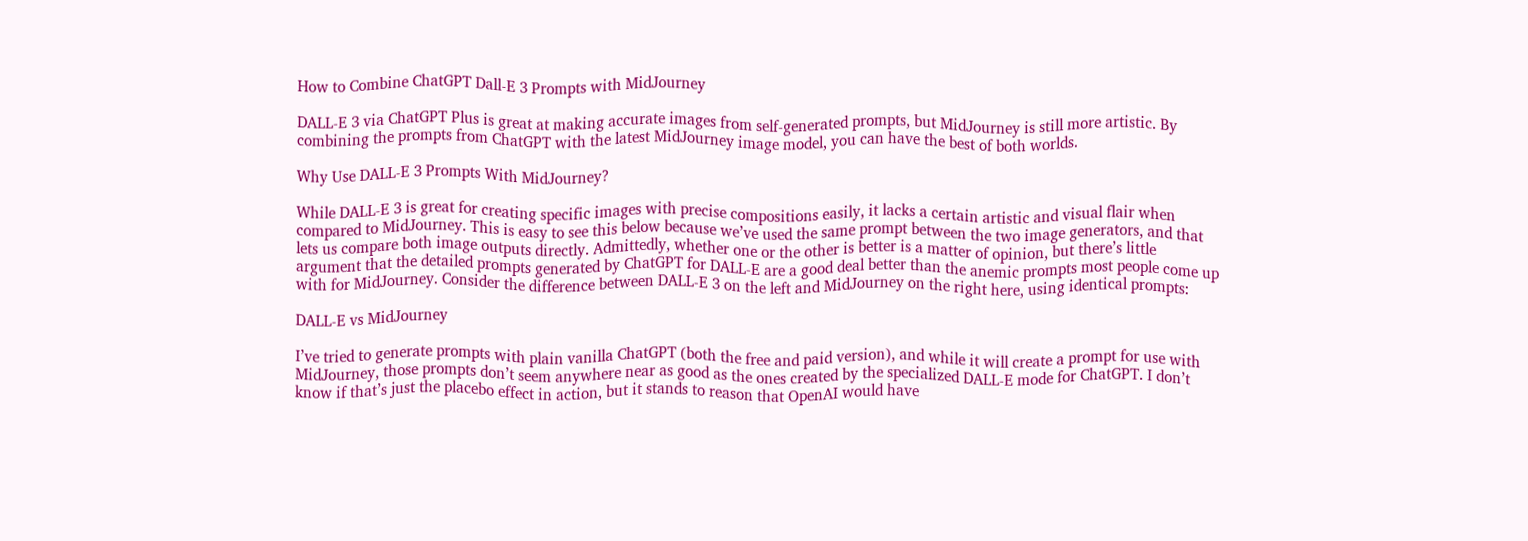How to Combine ChatGPT Dall-E 3 Prompts with MidJourney

DALL-E 3 via ChatGPT Plus is great at making accurate images from self-generated prompts, but MidJourney is still more artistic. By combining the prompts from ChatGPT with the latest MidJourney image model, you can have the best of both worlds.

Why Use DALL-E 3 Prompts With MidJourney?

While DALL-E 3 is great for creating specific images with precise compositions easily, it lacks a certain artistic and visual flair when compared to MidJourney. This is easy to see this below because we’ve used the same prompt between the two image generators, and that lets us compare both image outputs directly. Admittedly, whether one or the other is better is a matter of opinion, but there’s little argument that the detailed prompts generated by ChatGPT for DALL-E are a good deal better than the anemic prompts most people come up with for MidJourney. Consider the difference between DALL-E 3 on the left and MidJourney on the right here, using identical prompts:

DALL-E vs MidJourney

I’ve tried to generate prompts with plain vanilla ChatGPT (both the free and paid version), and while it will create a prompt for use with MidJourney, those prompts don’t seem anywhere near as good as the ones created by the specialized DALL-E mode for ChatGPT. I don’t know if that’s just the placebo effect in action, but it stands to reason that OpenAI would have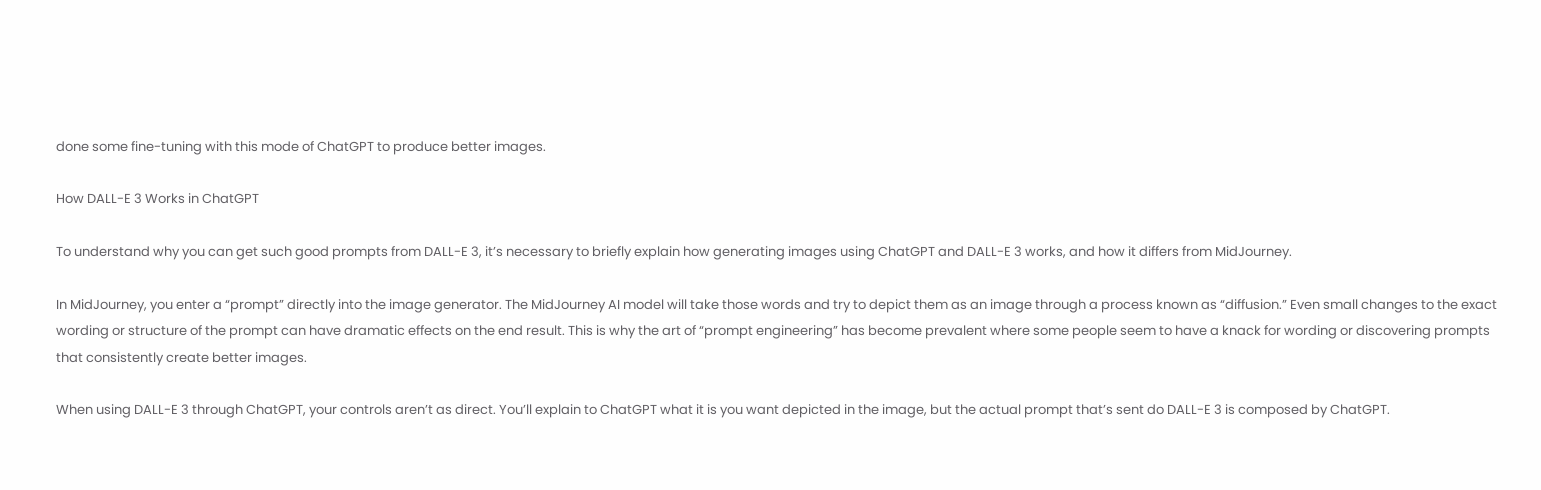done some fine-tuning with this mode of ChatGPT to produce better images.

How DALL-E 3 Works in ChatGPT

To understand why you can get such good prompts from DALL-E 3, it’s necessary to briefly explain how generating images using ChatGPT and DALL-E 3 works, and how it differs from MidJourney.

In MidJourney, you enter a “prompt” directly into the image generator. The MidJourney AI model will take those words and try to depict them as an image through a process known as “diffusion.” Even small changes to the exact wording or structure of the prompt can have dramatic effects on the end result. This is why the art of “prompt engineering” has become prevalent where some people seem to have a knack for wording or discovering prompts that consistently create better images.

When using DALL-E 3 through ChatGPT, your controls aren’t as direct. You’ll explain to ChatGPT what it is you want depicted in the image, but the actual prompt that’s sent do DALL-E 3 is composed by ChatGPT.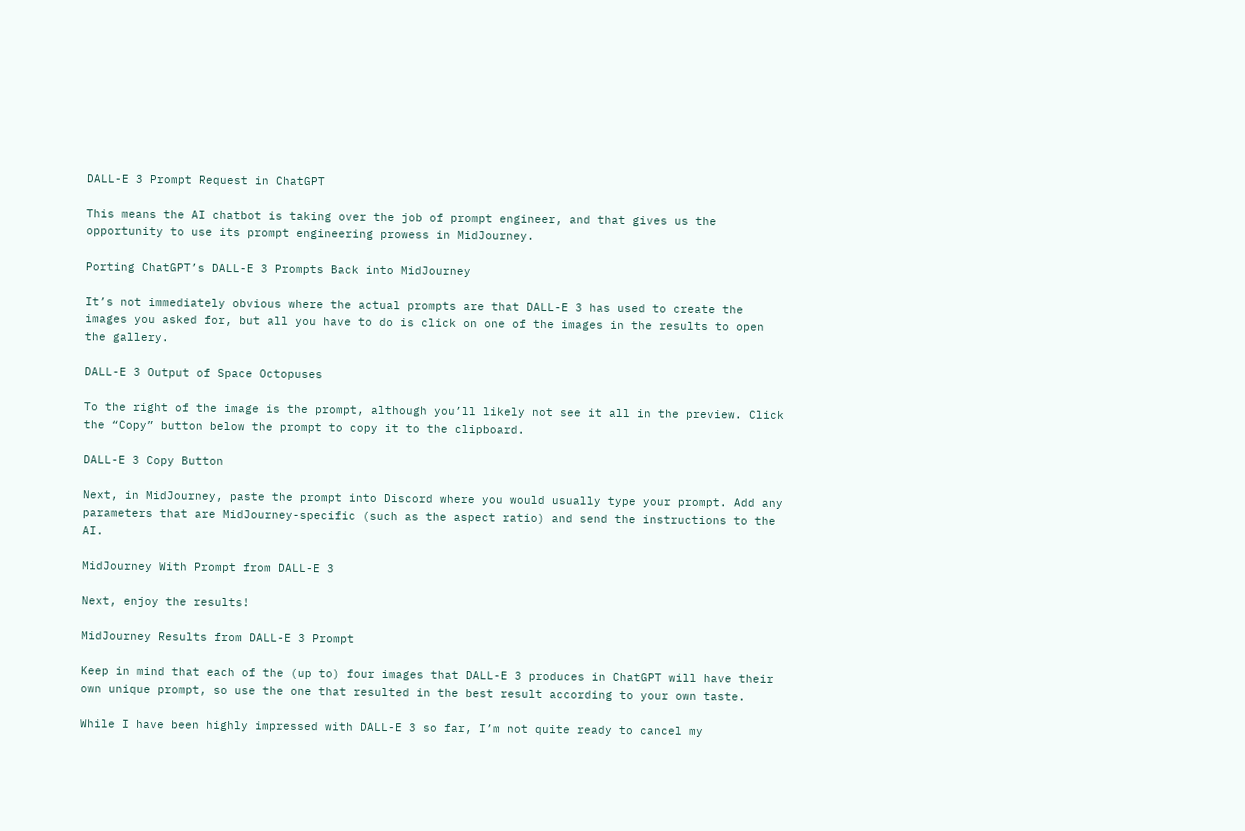DALL-E 3 Prompt Request in ChatGPT

This means the AI chatbot is taking over the job of prompt engineer, and that gives us the opportunity to use its prompt engineering prowess in MidJourney.

Porting ChatGPT’s DALL-E 3 Prompts Back into MidJourney

It’s not immediately obvious where the actual prompts are that DALL-E 3 has used to create the images you asked for, but all you have to do is click on one of the images in the results to open the gallery.

DALL-E 3 Output of Space Octopuses

To the right of the image is the prompt, although you’ll likely not see it all in the preview. Click the “Copy” button below the prompt to copy it to the clipboard.

DALL-E 3 Copy Button

Next, in MidJourney, paste the prompt into Discord where you would usually type your prompt. Add any parameters that are MidJourney-specific (such as the aspect ratio) and send the instructions to the AI.

MidJourney With Prompt from DALL-E 3

Next, enjoy the results!

MidJourney Results from DALL-E 3 Prompt

Keep in mind that each of the (up to) four images that DALL-E 3 produces in ChatGPT will have their own unique prompt, so use the one that resulted in the best result according to your own taste.

While I have been highly impressed with DALL-E 3 so far, I’m not quite ready to cancel my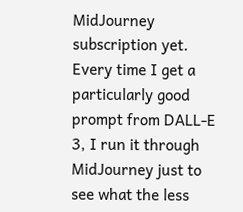MidJourney subscription yet. Every time I get a particularly good prompt from DALL-E 3, I run it through MidJourney just to see what the less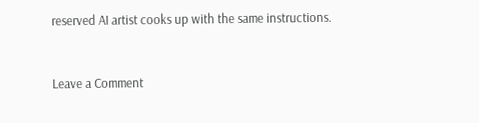reserved AI artist cooks up with the same instructions.


Leave a Comment